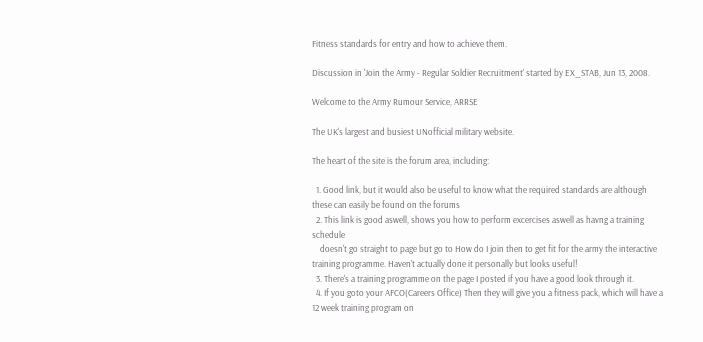Fitness standards for entry and how to achieve them.

Discussion in 'Join the Army - Regular Soldier Recruitment' started by EX_STAB, Jun 13, 2008.

Welcome to the Army Rumour Service, ARRSE

The UK's largest and busiest UNofficial military website.

The heart of the site is the forum area, including:

  1. Good link, but it would also be useful to know what the required standards are although these can easily be found on the forums
  2. This link is good aswell, shows you how to perform excercises aswell as havng a training schedule
    doesn't go straight to page but go to How do I join then to get fit for the army the interactive training programme. Haven't actually done it personally but looks useful!
  3. There's a training programme on the page I posted if you have a good look through it.
  4. If you goto your AFCO(Careers Office) Then they will give you a fitness pack, which will have a 12 week training program on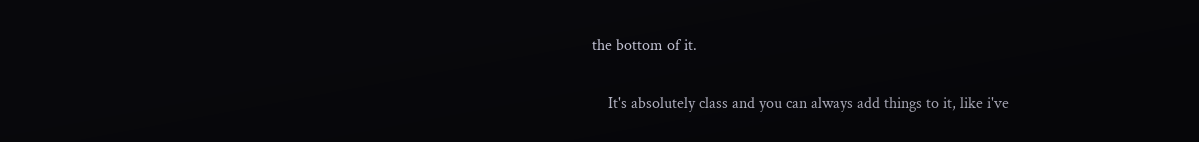the bottom of it.

    It's absolutely class and you can always add things to it, like i've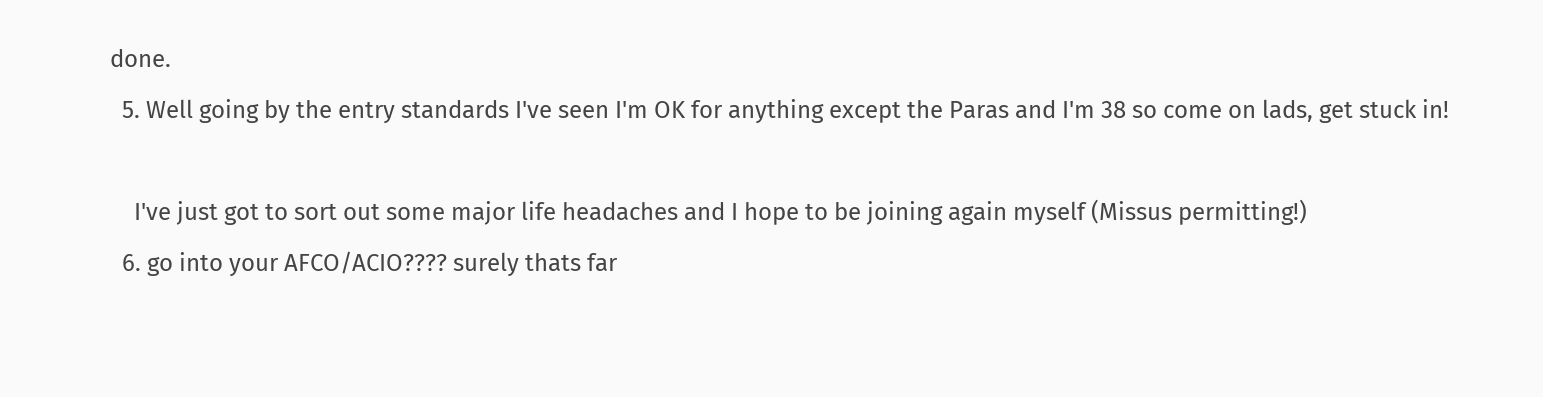done.
  5. Well going by the entry standards I've seen I'm OK for anything except the Paras and I'm 38 so come on lads, get stuck in!

    I've just got to sort out some major life headaches and I hope to be joining again myself (Missus permitting!)
  6. go into your AFCO/ACIO???? surely thats far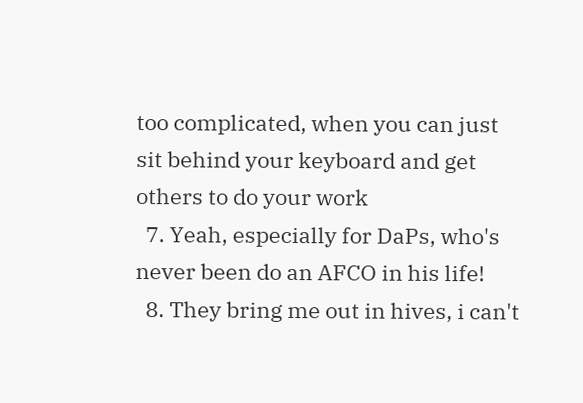too complicated, when you can just sit behind your keyboard and get others to do your work
  7. Yeah, especially for DaPs, who's never been do an AFCO in his life!
  8. They bring me out in hives, i can't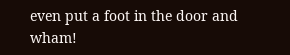even put a foot in the door and wham!